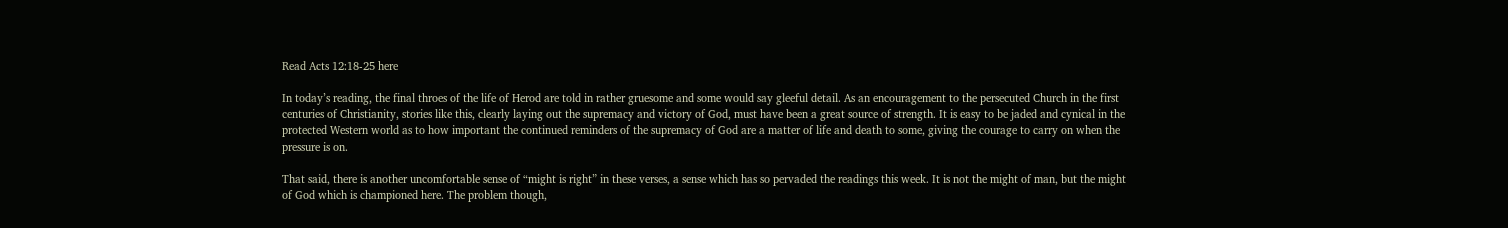Read Acts 12:18-25 here

In today’s reading, the final throes of the life of Herod are told in rather gruesome and some would say gleeful detail. As an encouragement to the persecuted Church in the first centuries of Christianity, stories like this, clearly laying out the supremacy and victory of God, must have been a great source of strength. It is easy to be jaded and cynical in the protected Western world as to how important the continued reminders of the supremacy of God are a matter of life and death to some, giving the courage to carry on when the pressure is on.

That said, there is another uncomfortable sense of “might is right” in these verses, a sense which has so pervaded the readings this week. It is not the might of man, but the might of God which is championed here. The problem though,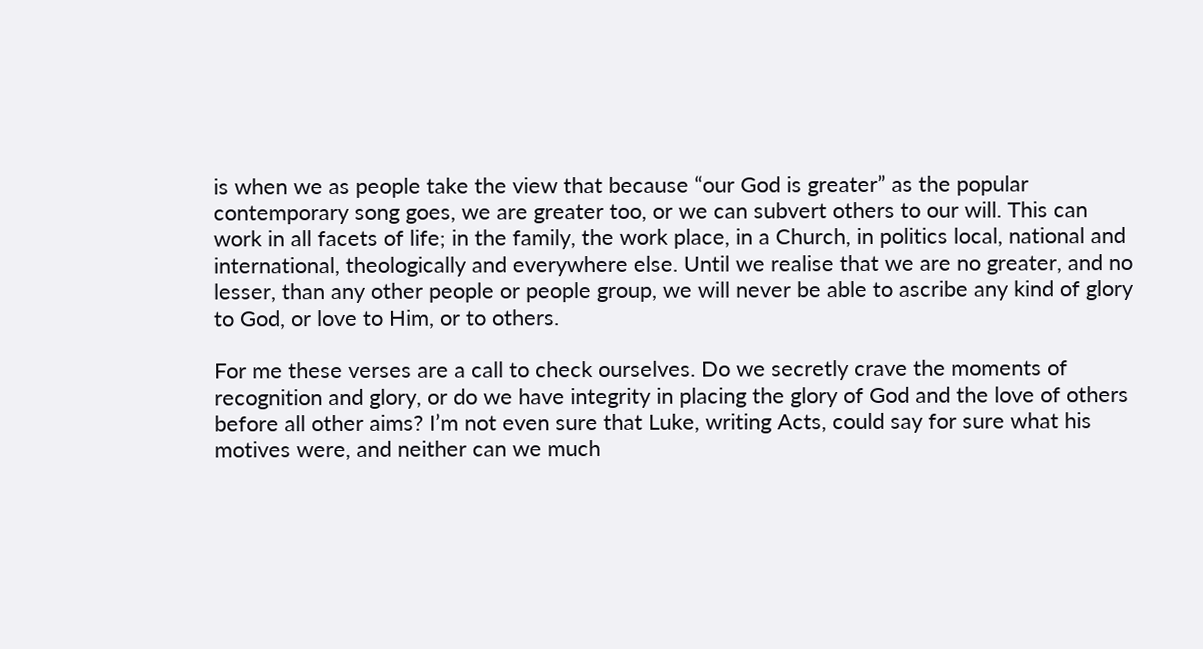is when we as people take the view that because “our God is greater” as the popular contemporary song goes, we are greater too, or we can subvert others to our will. This can work in all facets of life; in the family, the work place, in a Church, in politics local, national and international, theologically and everywhere else. Until we realise that we are no greater, and no lesser, than any other people or people group, we will never be able to ascribe any kind of glory to God, or love to Him, or to others.

For me these verses are a call to check ourselves. Do we secretly crave the moments of recognition and glory, or do we have integrity in placing the glory of God and the love of others before all other aims? I’m not even sure that Luke, writing Acts, could say for sure what his motives were, and neither can we much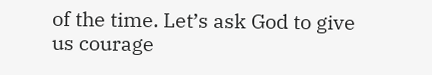of the time. Let’s ask God to give us courage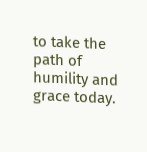to take the path of humility and grace today.